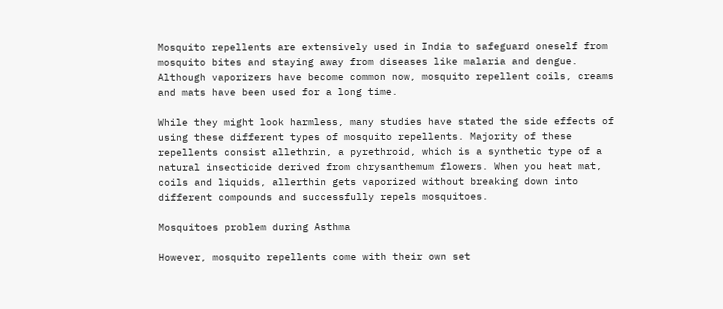Mosquito repellents are extensively used in India to safeguard oneself from mosquito bites and staying away from diseases like malaria and dengue. Although vaporizers have become common now, mosquito repellent coils, creams and mats have been used for a long time.

While they might look harmless, many studies have stated the side effects of using these different types of mosquito repellents. Majority of these repellents consist allethrin, a pyrethroid, which is a synthetic type of a natural insecticide derived from chrysanthemum flowers. When you heat mat, coils and liquids, allerthin gets vaporized without breaking down into different compounds and successfully repels mosquitoes.

Mosquitoes problem during Asthma

However, mosquito repellents come with their own set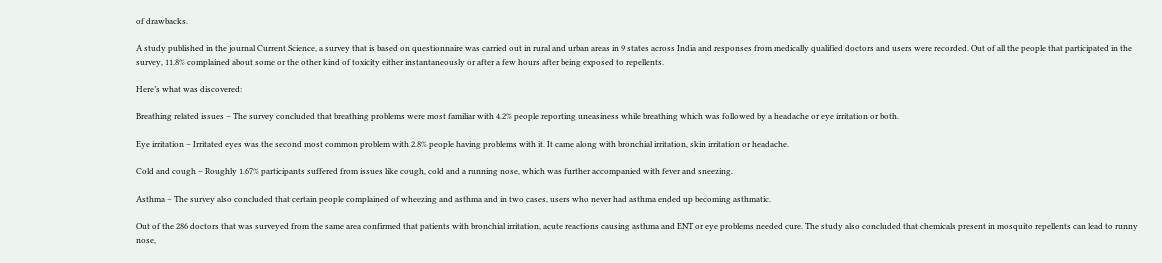of drawbacks.

A study published in the journal Current Science, a survey that is based on questionnaire was carried out in rural and urban areas in 9 states across India and responses from medically qualified doctors and users were recorded. Out of all the people that participated in the survey, 11.8% complained about some or the other kind of toxicity either instantaneously or after a few hours after being exposed to repellents.

Here’s what was discovered:

Breathing related issues – The survey concluded that breathing problems were most familiar with 4.2% people reporting uneasiness while breathing which was followed by a headache or eye irritation or both.

Eye irritation – Irritated eyes was the second most common problem with 2.8% people having problems with it. It came along with bronchial irritation, skin irritation or headache.

Cold and cough – Roughly 1.67% participants suffered from issues like cough, cold and a running nose, which was further accompanied with fever and sneezing.

Asthma – The survey also concluded that certain people complained of wheezing and asthma and in two cases, users who never had asthma ended up becoming asthmatic.

Out of the 286 doctors that was surveyed from the same area confirmed that patients with bronchial irritation, acute reactions causing asthma and ENT or eye problems needed cure. The study also concluded that chemicals present in mosquito repellents can lead to runny nose,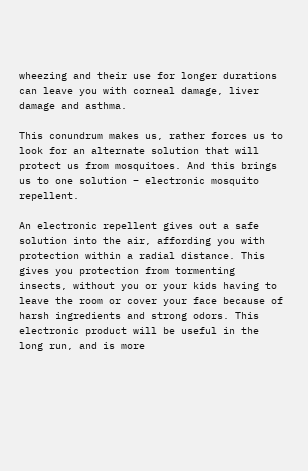wheezing and their use for longer durations can leave you with corneal damage, liver damage and asthma.

This conundrum makes us, rather forces us to look for an alternate solution that will protect us from mosquitoes. And this brings us to one solution – electronic mosquito repellent.

An electronic repellent gives out a safe solution into the air, affording you with protection within a radial distance. This gives you protection from tormenting insects, without you or your kids having to leave the room or cover your face because of harsh ingredients and strong odors. This electronic product will be useful in the long run, and is more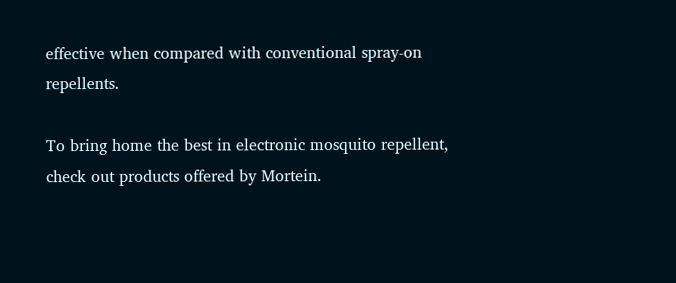effective when compared with conventional spray-on repellents.

To bring home the best in electronic mosquito repellent, check out products offered by Mortein.